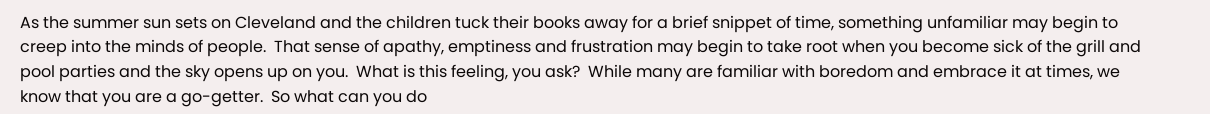As the summer sun sets on Cleveland and the children tuck their books away for a brief snippet of time, something unfamiliar may begin to creep into the minds of people.  That sense of apathy, emptiness and frustration may begin to take root when you become sick of the grill and pool parties and the sky opens up on you.  What is this feeling, you ask?  While many are familiar with boredom and embrace it at times, we know that you are a go-getter.  So what can you do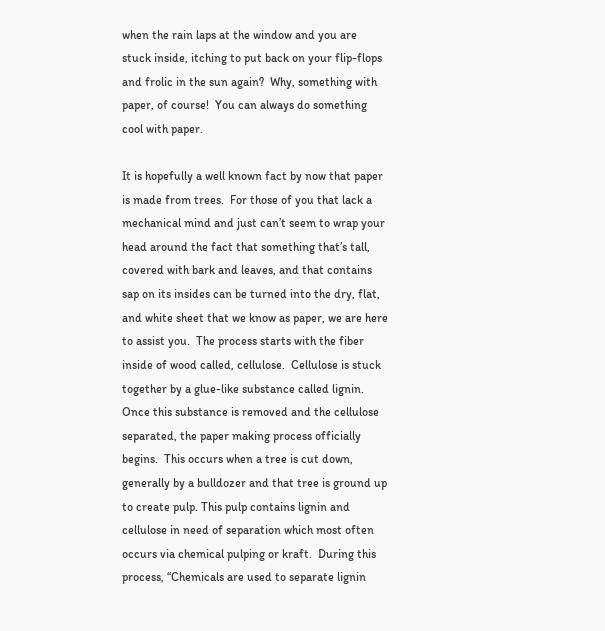when the rain laps at the window and you are stuck inside, itching to put back on your flip-flops and frolic in the sun again?  Why, something with paper, of course!  You can always do something cool with paper.

It is hopefully a well known fact by now that paper is made from trees.  For those of you that lack a mechanical mind and just can’t seem to wrap your head around the fact that something that’s tall, covered with bark and leaves, and that contains sap on its insides can be turned into the dry, flat, and white sheet that we know as paper, we are here to assist you.  The process starts with the fiber inside of wood called, cellulose.  Cellulose is stuck together by a glue-like substance called lignin.  Once this substance is removed and the cellulose separated, the paper making process officially begins.  This occurs when a tree is cut down, generally by a bulldozer and that tree is ground up to create pulp. This pulp contains lignin and cellulose in need of separation which most often occurs via chemical pulping or kraft.  During this process, “Chemicals are used to separate lignin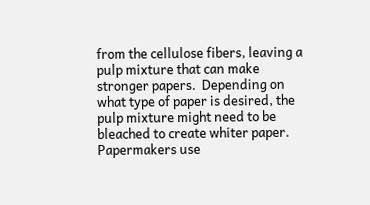from the cellulose fibers, leaving a pulp mixture that can make stronger papers.  Depending on what type of paper is desired, the pulp mixture might need to be bleached to create whiter paper. Papermakers use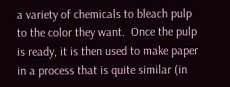a variety of chemicals to bleach pulp to the color they want.  Once the pulp is ready, it is then used to make paper in a process that is quite similar (in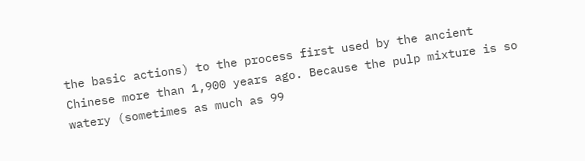the basic actions) to the process first used by the ancient Chinese more than 1,900 years ago. Because the pulp mixture is so watery (sometimes as much as 99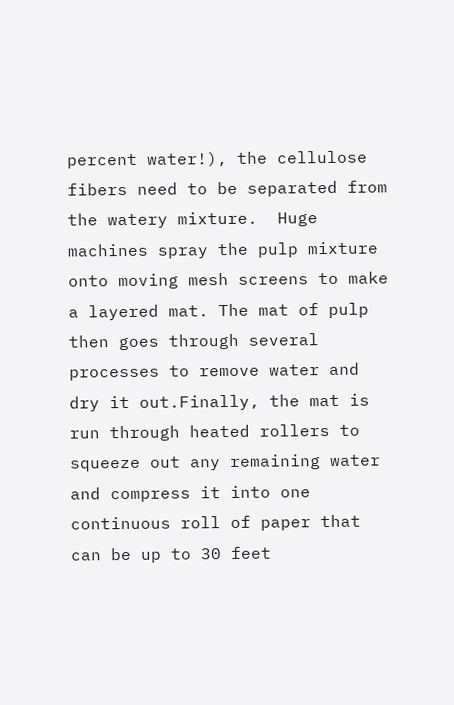percent water!), the cellulose fibers need to be separated from the watery mixture.  Huge machines spray the pulp mixture onto moving mesh screens to make a layered mat. The mat of pulp then goes through several processes to remove water and dry it out.Finally, the mat is run through heated rollers to squeeze out any remaining water and compress it into one continuous roll of paper that can be up to 30 feet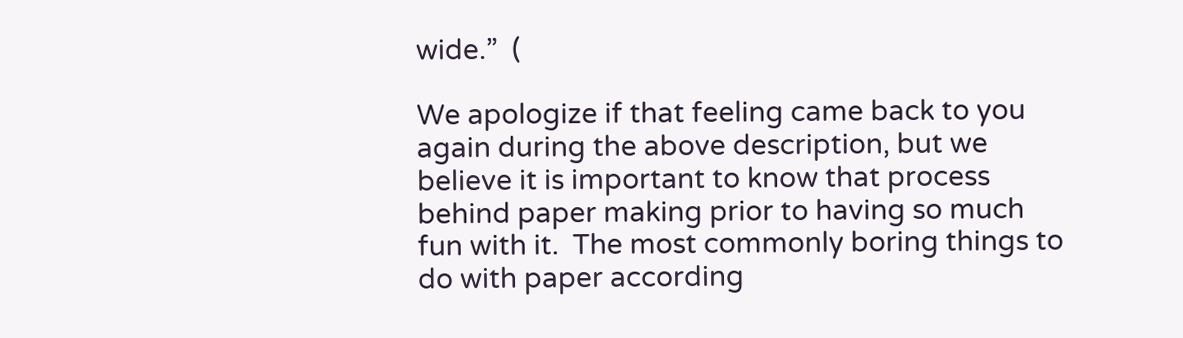wide.”  (

We apologize if that feeling came back to you again during the above description, but we believe it is important to know that process behind paper making prior to having so much fun with it.  The most commonly boring things to do with paper according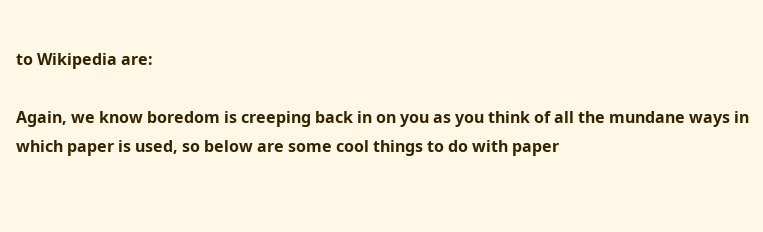to Wikipedia are:

Again, we know boredom is creeping back in on you as you think of all the mundane ways in which paper is used, so below are some cool things to do with paper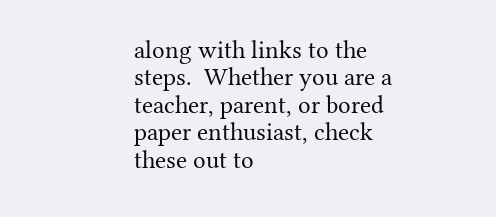along with links to the steps.  Whether you are a teacher, parent, or bored paper enthusiast, check these out to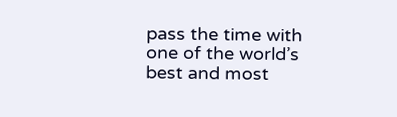pass the time with one of the world’s best and most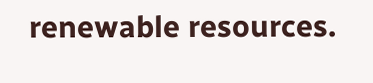renewable resources.